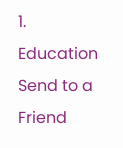1. Education
Send to a Friend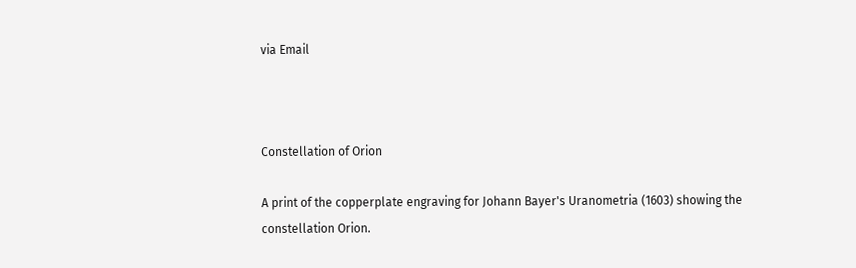via Email



Constellation of Orion

A print of the copperplate engraving for Johann Bayer's Uranometria (1603) showing the constellation Orion.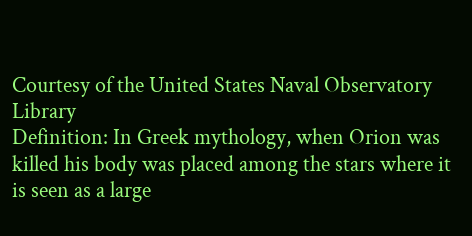Courtesy of the United States Naval Observatory Library
Definition: In Greek mythology, when Orion was killed his body was placed among the stars where it is seen as a large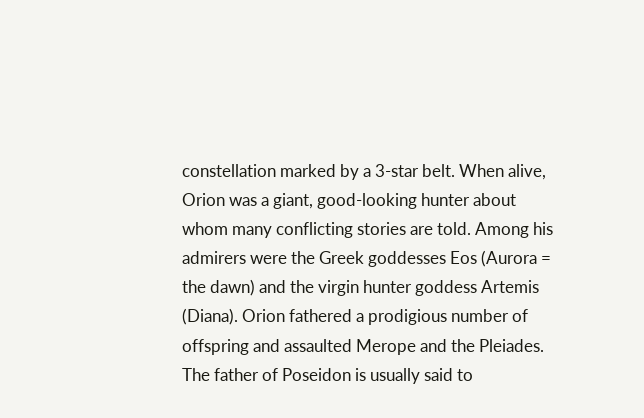constellation marked by a 3-star belt. When alive, Orion was a giant, good-looking hunter about whom many conflicting stories are told. Among his admirers were the Greek goddesses Eos (Aurora = the dawn) and the virgin hunter goddess Artemis (Diana). Orion fathered a prodigious number of offspring and assaulted Merope and the Pleiades. The father of Poseidon is usually said to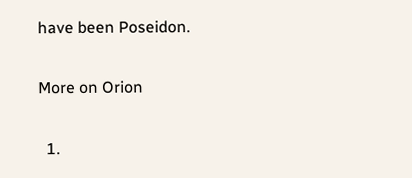have been Poseidon.

More on Orion

  1.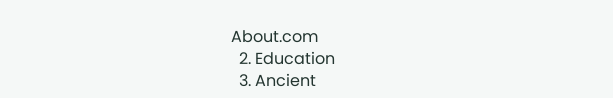About.com
  2. Education
  3. Ancient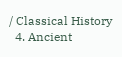/ Classical History
  4. Ancient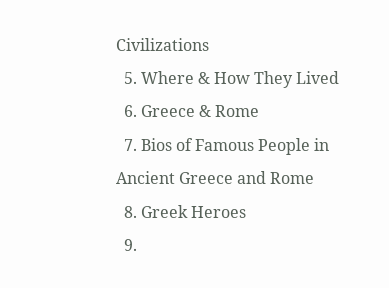Civilizations
  5. Where & How They Lived
  6. Greece & Rome
  7. Bios of Famous People in Ancient Greece and Rome
  8. Greek Heroes
  9.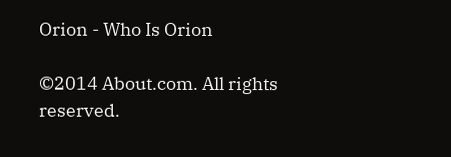Orion - Who Is Orion

©2014 About.com. All rights reserved.